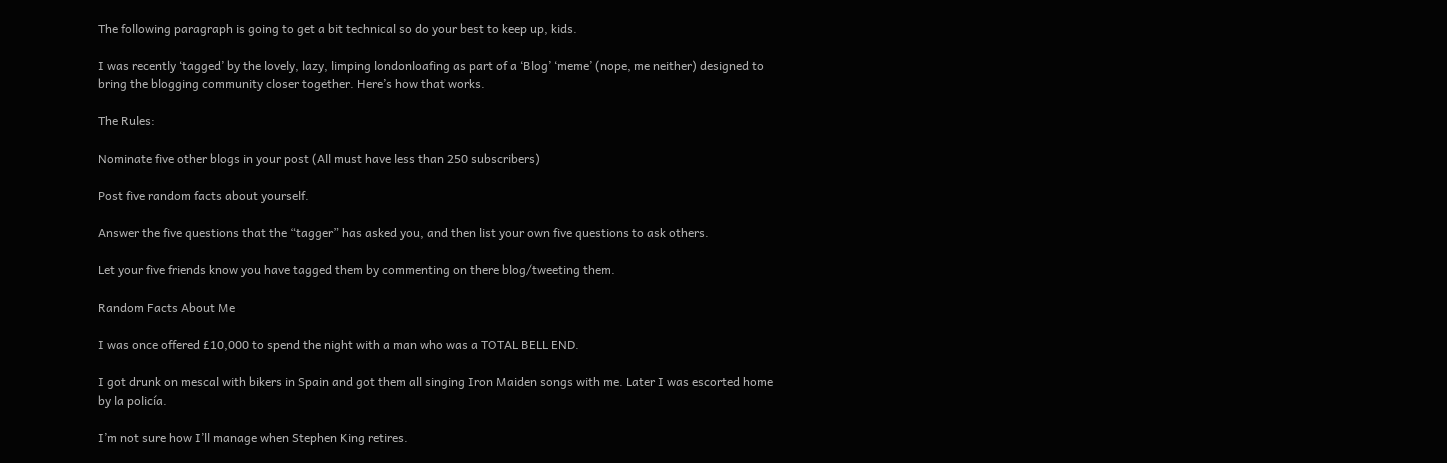The following paragraph is going to get a bit technical so do your best to keep up, kids.

I was recently ‘tagged’ by the lovely, lazy, limping londonloafing as part of a ‘Blog’ ‘meme’ (nope, me neither) designed to bring the blogging community closer together. Here’s how that works.

The Rules:

Nominate five other blogs in your post (All must have less than 250 subscribers)

Post five random facts about yourself.

Answer the five questions that the “tagger” has asked you, and then list your own five questions to ask others.

Let your five friends know you have tagged them by commenting on there blog/tweeting them.

Random Facts About Me

I was once offered £10,000 to spend the night with a man who was a TOTAL BELL END.

I got drunk on mescal with bikers in Spain and got them all singing Iron Maiden songs with me. Later I was escorted home by la policía.

I’m not sure how I’ll manage when Stephen King retires.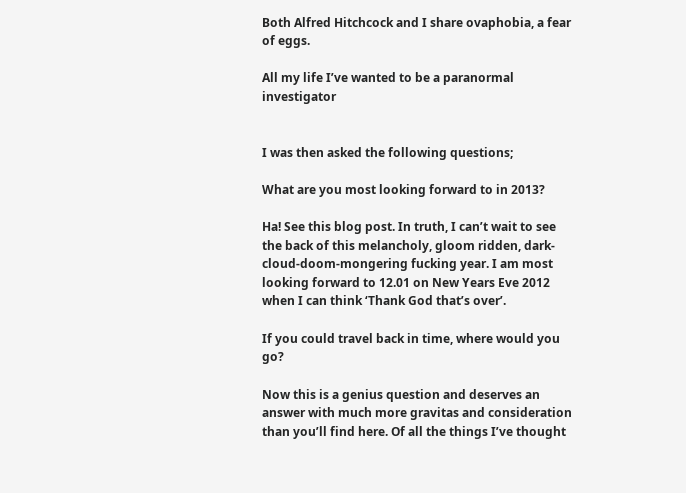Both Alfred Hitchcock and I share ovaphobia, a fear of eggs.

All my life I’ve wanted to be a paranormal investigator


I was then asked the following questions;

What are you most looking forward to in 2013?

Ha! See this blog post. In truth, I can’t wait to see the back of this melancholy, gloom ridden, dark-cloud-doom-mongering fucking year. I am most looking forward to 12.01 on New Years Eve 2012 when I can think ‘Thank God that’s over’.

If you could travel back in time, where would you go?

Now this is a genius question and deserves an answer with much more gravitas and consideration than you’ll find here. Of all the things I’ve thought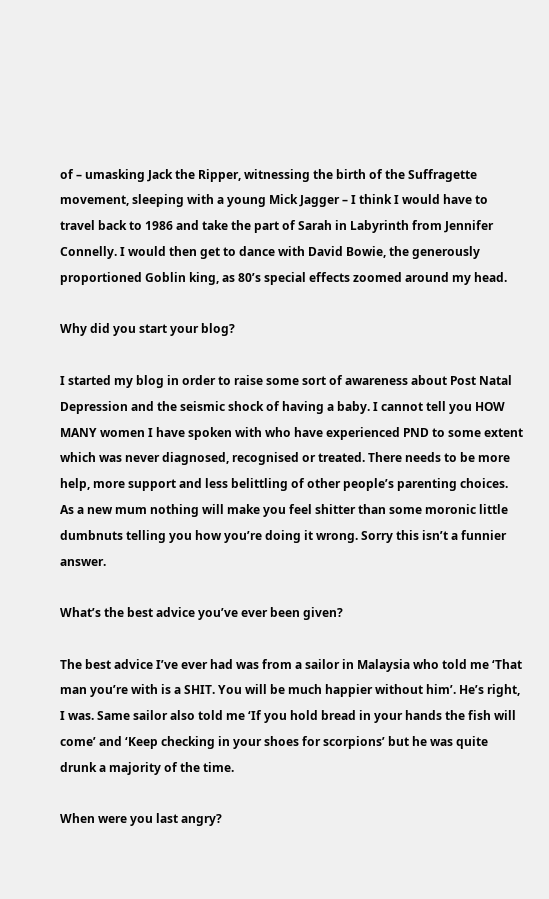of – umasking Jack the Ripper, witnessing the birth of the Suffragette movement, sleeping with a young Mick Jagger – I think I would have to travel back to 1986 and take the part of Sarah in Labyrinth from Jennifer Connelly. I would then get to dance with David Bowie, the generously proportioned Goblin king, as 80’s special effects zoomed around my head.

Why did you start your blog?

I started my blog in order to raise some sort of awareness about Post Natal Depression and the seismic shock of having a baby. I cannot tell you HOW MANY women I have spoken with who have experienced PND to some extent which was never diagnosed, recognised or treated. There needs to be more help, more support and less belittling of other people’s parenting choices. As a new mum nothing will make you feel shitter than some moronic little dumbnuts telling you how you’re doing it wrong. Sorry this isn’t a funnier answer.

What’s the best advice you’ve ever been given?

The best advice I’ve ever had was from a sailor in Malaysia who told me ‘That man you’re with is a SHIT. You will be much happier without him’. He’s right, I was. Same sailor also told me ‘If you hold bread in your hands the fish will come’ and ‘Keep checking in your shoes for scorpions’ but he was quite drunk a majority of the time.

When were you last angry?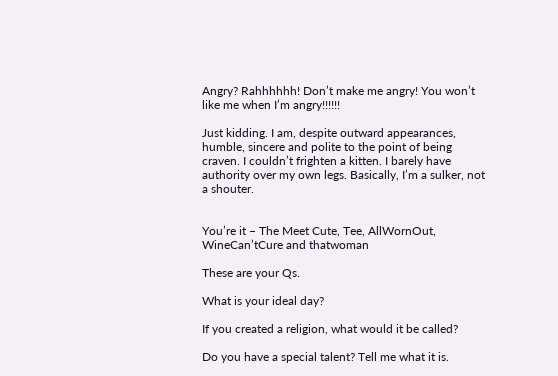Angry? Rahhhhhh! Don’t make me angry! You won’t like me when I’m angry!!!!!!

Just kidding. I am, despite outward appearances, humble, sincere and polite to the point of being craven. I couldn’t frighten a kitten. I barely have authority over my own legs. Basically, I’m a sulker, not a shouter.


You’re it – The Meet Cute, Tee, AllWornOut, WineCan’tCure and thatwoman

These are your Qs.

What is your ideal day?

If you created a religion, what would it be called?

Do you have a special talent? Tell me what it is.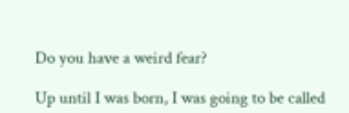Do you have a weird fear?

Up until I was born, I was going to be called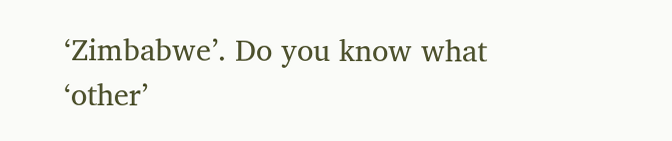‘Zimbabwe’. Do you know what ‘other’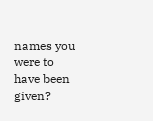names you were to have been given?